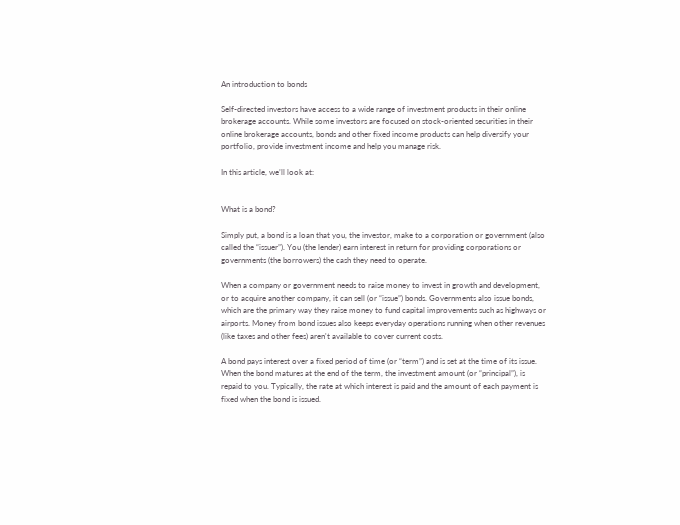An introduction to bonds

Self-directed investors have access to a wide range of investment products in their online brokerage accounts. While some investors are focused on stock-oriented securities in their online brokerage accounts, bonds and other fixed income products can help diversify your portfolio, provide investment income and help you manage risk.

In this article, we’ll look at:


What is a bond?

Simply put, a bond is a loan that you, the investor, make to a corporation or government (also called the “issuer”). You (the lender) earn interest in return for providing corporations or governments (the borrowers) the cash they need to operate.

When a company or government needs to raise money to invest in growth and development, or to acquire another company, it can sell (or “issue”) bonds. Governments also issue bonds, which are the primary way they raise money to fund capital improvements such as highways or airports. Money from bond issues also keeps everyday operations running when other revenues (like taxes and other fees) aren't available to cover current costs.

A bond pays interest over a fixed period of time (or “term”) and is set at the time of its issue. When the bond matures at the end of the term, the investment amount (or “principal”), is repaid to you. Typically, the rate at which interest is paid and the amount of each payment is fixed when the bond is issued.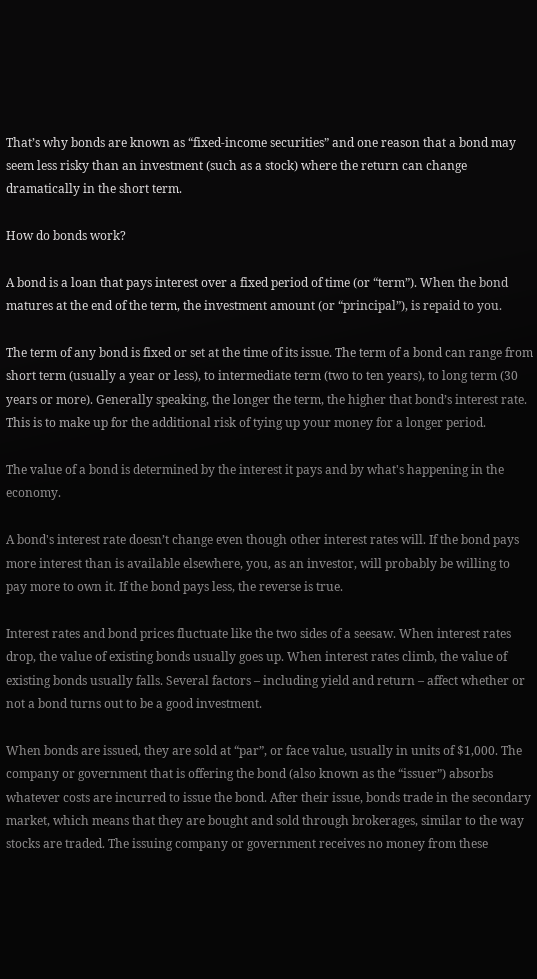That’s why bonds are known as “fixed-income securities” and one reason that a bond may seem less risky than an investment (such as a stock) where the return can change dramatically in the short term.

How do bonds work?

A bond is a loan that pays interest over a fixed period of time (or “term”). When the bond matures at the end of the term, the investment amount (or “principal”), is repaid to you.

The term of any bond is fixed or set at the time of its issue. The term of a bond can range from short term (usually a year or less), to intermediate term (two to ten years), to long term (30 years or more). Generally speaking, the longer the term, the higher that bond’s interest rate. This is to make up for the additional risk of tying up your money for a longer period.

The value of a bond is determined by the interest it pays and by what's happening in the economy.

A bond's interest rate doesn’t change even though other interest rates will. If the bond pays more interest than is available elsewhere, you, as an investor, will probably be willing to pay more to own it. If the bond pays less, the reverse is true.

Interest rates and bond prices fluctuate like the two sides of a seesaw. When interest rates drop, the value of existing bonds usually goes up. When interest rates climb, the value of existing bonds usually falls. Several factors – including yield and return – affect whether or not a bond turns out to be a good investment.

When bonds are issued, they are sold at “par”, or face value, usually in units of $1,000. The company or government that is offering the bond (also known as the “issuer”) absorbs whatever costs are incurred to issue the bond. After their issue, bonds trade in the secondary market, which means that they are bought and sold through brokerages, similar to the way stocks are traded. The issuing company or government receives no money from these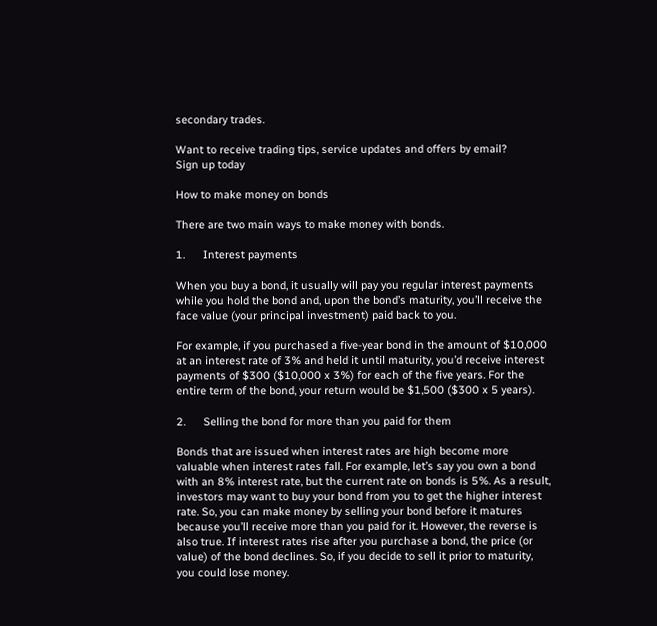secondary trades.

Want to receive trading tips, service updates and offers by email?
Sign up today

How to make money on bonds

There are two main ways to make money with bonds.

1.      Interest payments

When you buy a bond, it usually will pay you regular interest payments while you hold the bond and, upon the bond’s maturity, you’ll receive the face value (your principal investment) paid back to you.

For example, if you purchased a five-year bond in the amount of $10,000 at an interest rate of 3% and held it until maturity, you’d receive interest payments of $300 ($10,000 x 3%) for each of the five years. For the entire term of the bond, your return would be $1,500 ($300 x 5 years).

2.      Selling the bond for more than you paid for them

Bonds that are issued when interest rates are high become more valuable when interest rates fall. For example, let’s say you own a bond with an 8% interest rate, but the current rate on bonds is 5%. As a result, investors may want to buy your bond from you to get the higher interest rate. So, you can make money by selling your bond before it matures because you’ll receive more than you paid for it. However, the reverse is also true. If interest rates rise after you purchase a bond, the price (or value) of the bond declines. So, if you decide to sell it prior to maturity, you could lose money.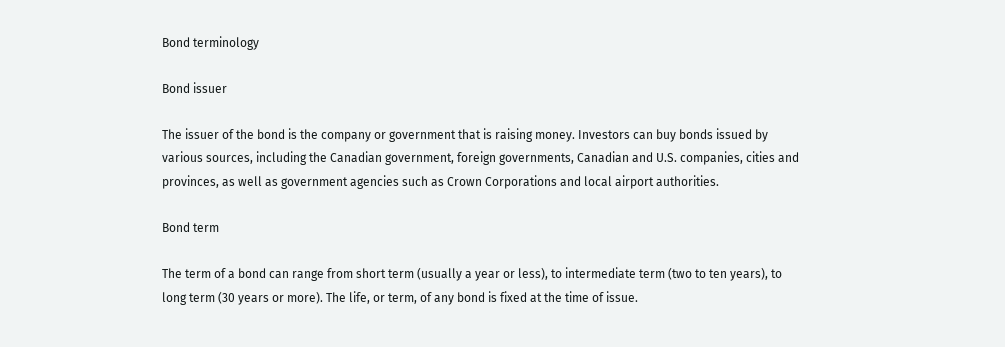Bond terminology

Bond issuer

The issuer of the bond is the company or government that is raising money. Investors can buy bonds issued by various sources, including the Canadian government, foreign governments, Canadian and U.S. companies, cities and provinces, as well as government agencies such as Crown Corporations and local airport authorities.

Bond term

The term of a bond can range from short term (usually a year or less), to intermediate term (two to ten years), to long term (30 years or more). The life, or term, of any bond is fixed at the time of issue.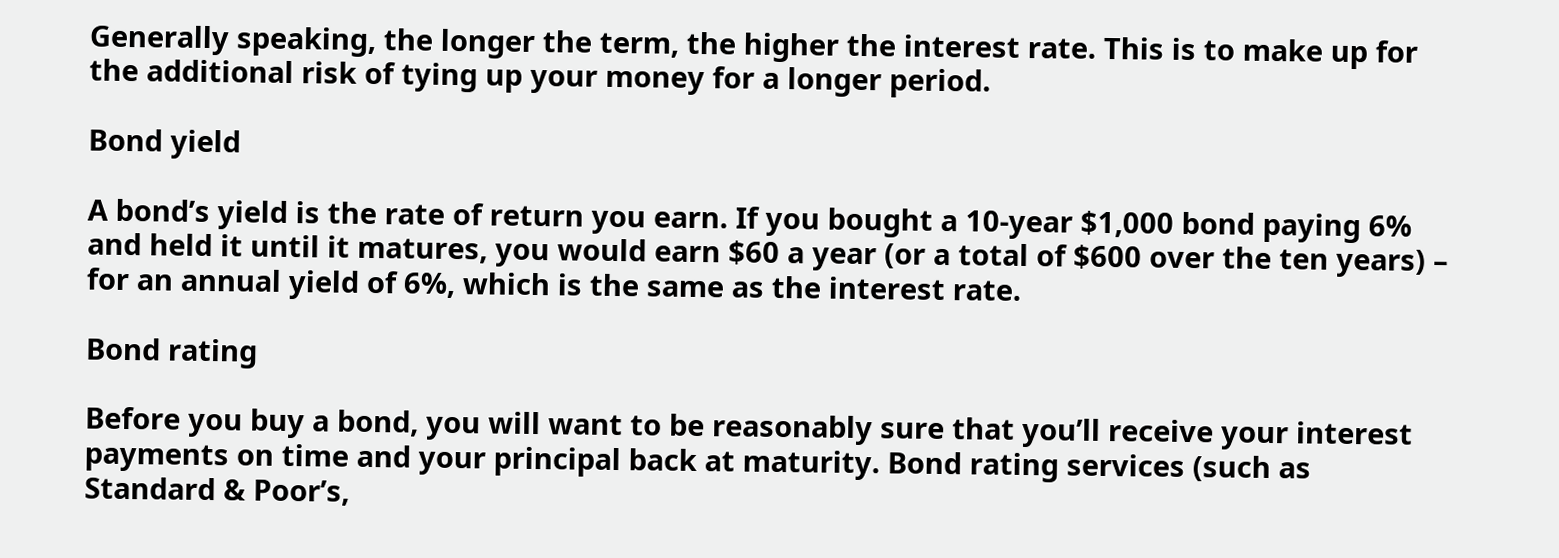Generally speaking, the longer the term, the higher the interest rate. This is to make up for the additional risk of tying up your money for a longer period.

Bond yield

A bond’s yield is the rate of return you earn. If you bought a 10-year $1,000 bond paying 6% and held it until it matures, you would earn $60 a year (or a total of $600 over the ten years) – for an annual yield of 6%, which is the same as the interest rate.

Bond rating

Before you buy a bond, you will want to be reasonably sure that you’ll receive your interest payments on time and your principal back at maturity. Bond rating services (such as Standard & Poor’s,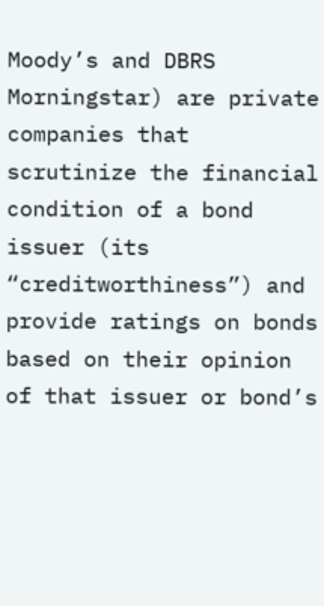Moody’s and DBRS Morningstar) are private companies that scrutinize the financial condition of a bond issuer (its “creditworthiness”) and provide ratings on bonds based on their opinion of that issuer or bond’s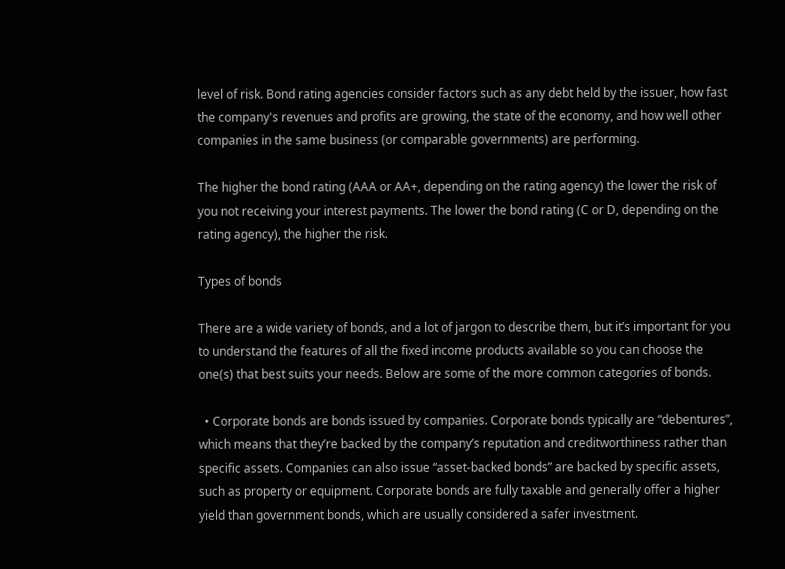level of risk. Bond rating agencies consider factors such as any debt held by the issuer, how fast the company's revenues and profits are growing, the state of the economy, and how well other companies in the same business (or comparable governments) are performing.

The higher the bond rating (AAA or AA+, depending on the rating agency) the lower the risk of you not receiving your interest payments. The lower the bond rating (C or D, depending on the rating agency), the higher the risk.

Types of bonds

There are a wide variety of bonds, and a lot of jargon to describe them, but it’s important for you to understand the features of all the fixed income products available so you can choose the one(s) that best suits your needs. Below are some of the more common categories of bonds.

  • Corporate bonds are bonds issued by companies. Corporate bonds typically are “debentures”, which means that they’re backed by the company’s reputation and creditworthiness rather than specific assets. Companies can also issue “asset-backed bonds” are backed by specific assets, such as property or equipment. Corporate bonds are fully taxable and generally offer a higher yield than government bonds, which are usually considered a safer investment.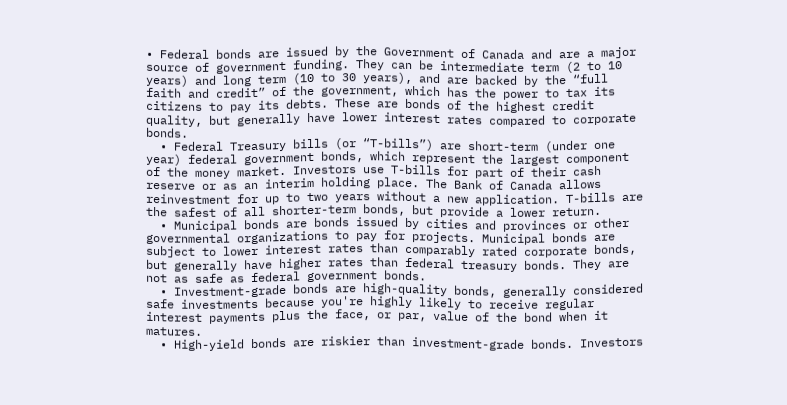• Federal bonds are issued by the Government of Canada and are a major source of government funding. They can be intermediate term (2 to 10 years) and long term (10 to 30 years), and are backed by the “full faith and credit” of the government, which has the power to tax its citizens to pay its debts. These are bonds of the highest credit quality, but generally have lower interest rates compared to corporate bonds.
  • Federal Treasury bills (or “T-bills”) are short-term (under one year) federal government bonds, which represent the largest component of the money market. Investors use T-bills for part of their cash reserve or as an interim holding place. The Bank of Canada allows reinvestment for up to two years without a new application. T-bills are the safest of all shorter-term bonds, but provide a lower return.
  • Municipal bonds are bonds issued by cities and provinces or other governmental organizations to pay for projects. Municipal bonds are subject to lower interest rates than comparably rated corporate bonds, but generally have higher rates than federal treasury bonds. They are not as safe as federal government bonds.
  • Investment-grade bonds are high-quality bonds, generally considered safe investments because you're highly likely to receive regular interest payments plus the face, or par, value of the bond when it matures.
  • High-yield bonds are riskier than investment-grade bonds. Investors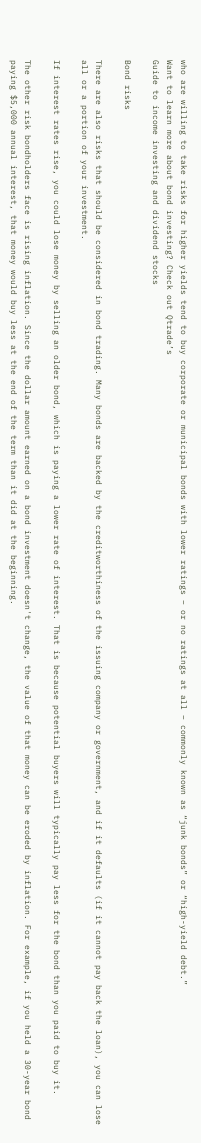who are willing to take risks for higher yields tend to buy corporate or municipal bonds with lower ratings – or no ratings at all – commonly known as “junk bonds” or “high-yield debt.”
Want to learn more about bond investing? Check out Qtrade’s
Guide to income investing and dividend stocks

Bond risks

There are also risks that should be considered in bond trading. Many bonds are backed by the creditworthiness of the issuing company or government, and if it defaults (if it cannot pay back the loan), you can lose all or a portion of your investment.

If interest rates rise, you could lose money by selling an older bond, which is paying a lower rate of interest. That is because potential buyers will typically pay less for the bond than you paid to buy it.

The other risk bondholders face is rising inflation. Since the dollar amount earned on a bond investment doesn't change, the value of that money can be eroded by inflation. For example, if you held a 30-year bond paying $5,000 annual interest, that money would buy less at the end of the term than it did at the beginning.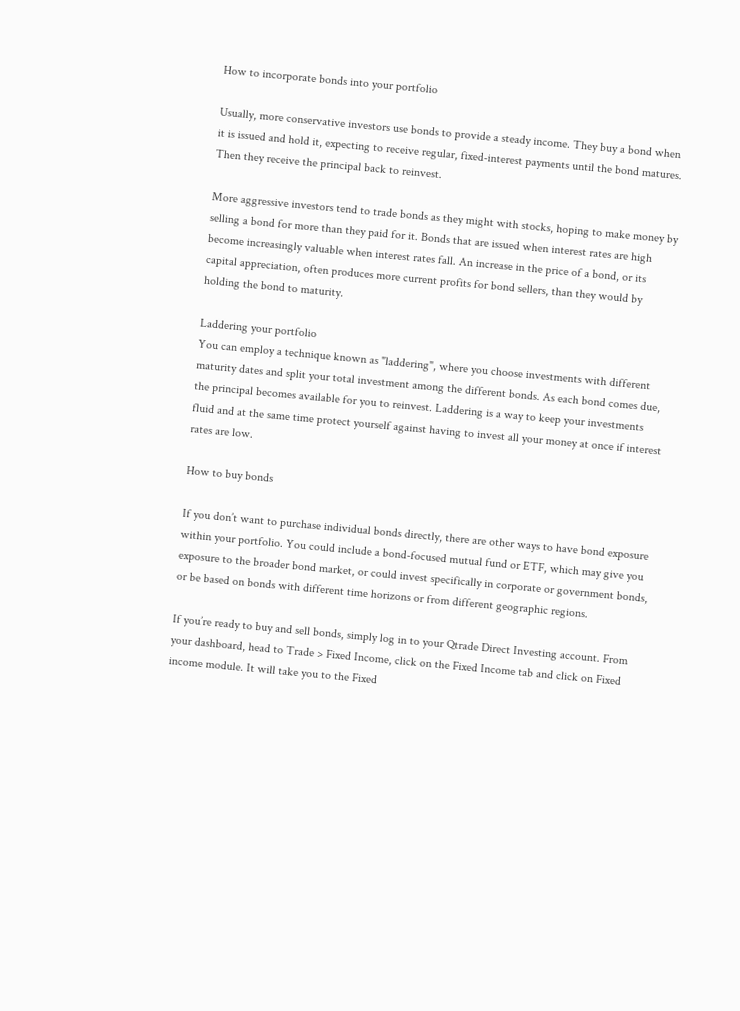How to incorporate bonds into your portfolio

Usually, more conservative investors use bonds to provide a steady income. They buy a bond when it is issued and hold it, expecting to receive regular, fixed-interest payments until the bond matures. Then they receive the principal back to reinvest.

More aggressive investors tend to trade bonds as they might with stocks, hoping to make money by selling a bond for more than they paid for it. Bonds that are issued when interest rates are high become increasingly valuable when interest rates fall. An increase in the price of a bond, or its capital appreciation, often produces more current profits for bond sellers, than they would by holding the bond to maturity.

Laddering your portfolio
You can employ a technique known as "laddering", where you choose investments with different maturity dates and split your total investment among the different bonds. As each bond comes due, the principal becomes available for you to reinvest. Laddering is a way to keep your investments fluid and at the same time protect yourself against having to invest all your money at once if interest rates are low.

How to buy bonds

If you don’t want to purchase individual bonds directly, there are other ways to have bond exposure within your portfolio. You could include a bond-focused mutual fund or ETF, which may give you exposure to the broader bond market, or could invest specifically in corporate or government bonds, or be based on bonds with different time horizons or from different geographic regions.

If you’re ready to buy and sell bonds, simply log in to your Qtrade Direct Investing account. From your dashboard, head to Trade > Fixed Income, click on the Fixed Income tab and click on Fixed income module. It will take you to the Fixed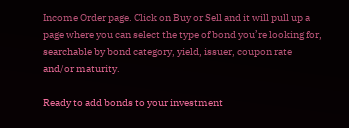Income Order page. Click on Buy or Sell and it will pull up a page where you can select the type of bond you’re looking for, searchable by bond category, yield, issuer, coupon rate and/or maturity.

Ready to add bonds to your investment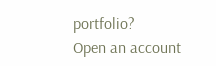portfolio?
Open an account